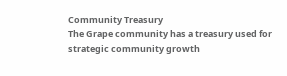Community Treasury
The Grape community has a treasury used for strategic community growth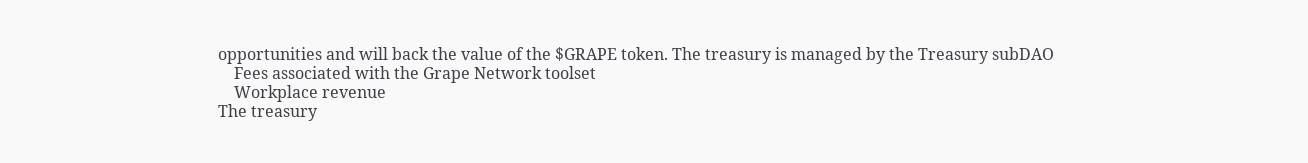opportunities and will back the value of the $GRAPE token. The treasury is managed by the Treasury subDAO
    Fees associated with the Grape Network toolset
    Workplace revenue
The treasury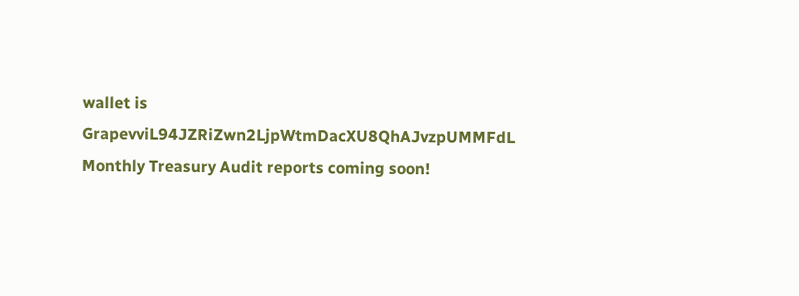wallet is GrapevviL94JZRiZwn2LjpWtmDacXU8QhAJvzpUMMFdL
Monthly Treasury Audit reports coming soon!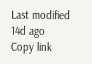Last modified 14d ago
Copy link